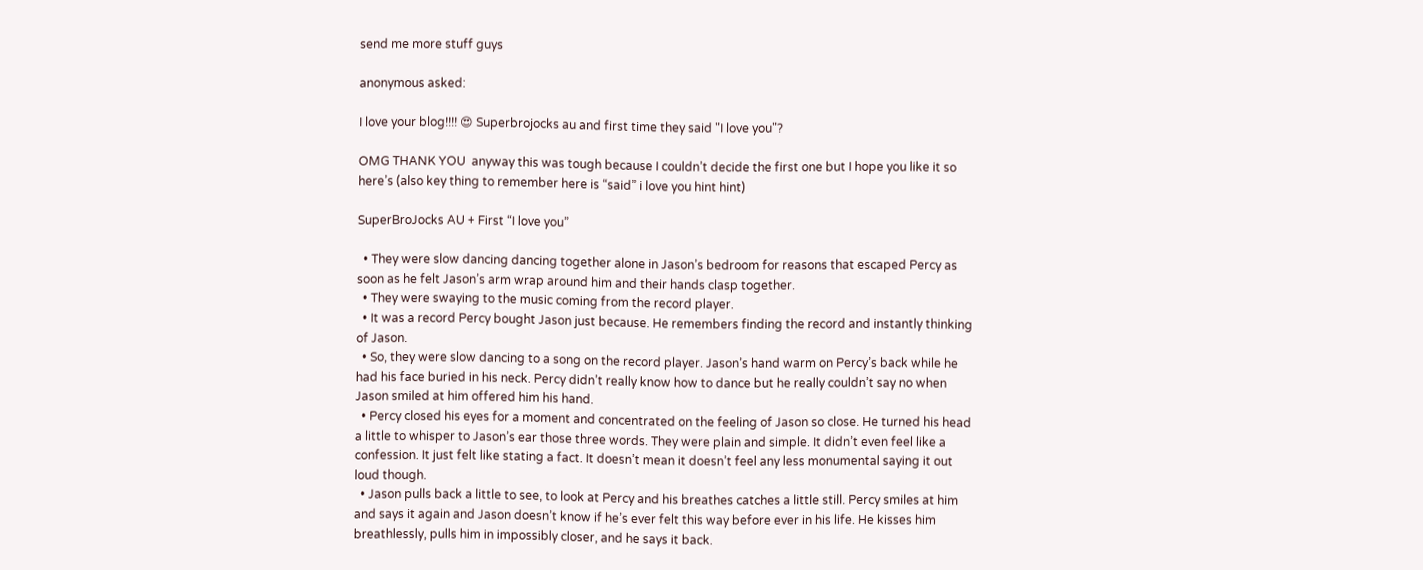send me more stuff guys

anonymous asked:

I love your blog!!!! 😍 Superbrojocks au and first time they said "I love you"?

OMG THANK YOU  anyway this was tough because I couldn’t decide the first one but I hope you like it so here’s (also key thing to remember here is “said” i love you hint hint)

SuperBroJocks AU + First “I love you”

  • They were slow dancing dancing together alone in Jason’s bedroom for reasons that escaped Percy as soon as he felt Jason’s arm wrap around him and their hands clasp together.
  • They were swaying to the music coming from the record player.
  • It was a record Percy bought Jason just because. He remembers finding the record and instantly thinking of Jason.
  • So, they were slow dancing to a song on the record player. Jason’s hand warm on Percy’s back while he had his face buried in his neck. Percy didn’t really know how to dance but he really couldn’t say no when Jason smiled at him offered him his hand.
  • Percy closed his eyes for a moment and concentrated on the feeling of Jason so close. He turned his head a little to whisper to Jason’s ear those three words. They were plain and simple. It didn’t even feel like a confession. It just felt like stating a fact. It doesn’t mean it doesn’t feel any less monumental saying it out loud though.
  • Jason pulls back a little to see, to look at Percy and his breathes catches a little still. Percy smiles at him and says it again and Jason doesn’t know if he’s ever felt this way before ever in his life. He kisses him breathlessly, pulls him in impossibly closer, and he says it back.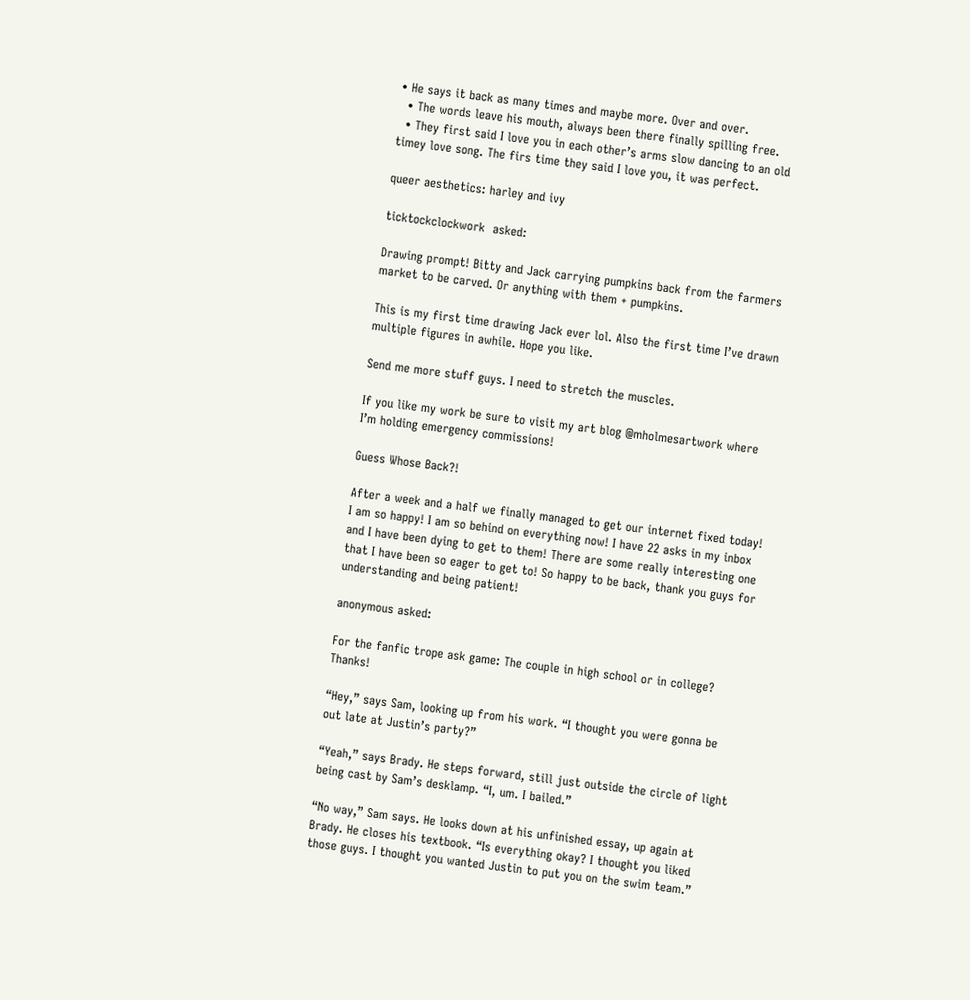• He says it back as many times and maybe more. Over and over.
  • The words leave his mouth, always been there finally spilling free.
  • They first said I love you in each other’s arms slow dancing to an old timey love song. The firs time they said I love you, it was perfect.

queer aesthetics: harley and ivy

ticktockclockwork  asked:

Drawing prompt! Bitty and Jack carrying pumpkins back from the farmers market to be carved. Or anything with them + pumpkins.

This is my first time drawing Jack ever lol. Also the first time I’ve drawn multiple figures in awhile. Hope you like.

Send me more stuff guys. I need to stretch the muscles.

If you like my work be sure to visit my art blog @mholmesartwork where I’m holding emergency commissions!

Guess Whose Back?!

After a week and a half we finally managed to get our internet fixed today! I am so happy! I am so behind on everything now! I have 22 asks in my inbox and I have been dying to get to them! There are some really interesting one that I have been so eager to get to! So happy to be back, thank you guys for understanding and being patient!

anonymous asked:

For the fanfic trope ask game: The couple in high school or in college? Thanks!

“Hey,” says Sam, looking up from his work. “I thought you were gonna be out late at Justin’s party?”

“Yeah,” says Brady. He steps forward, still just outside the circle of light being cast by Sam’s desklamp. “I, um. I bailed.”

“No way,” Sam says. He looks down at his unfinished essay, up again at Brady. He closes his textbook. “Is everything okay? I thought you liked those guys. I thought you wanted Justin to put you on the swim team.”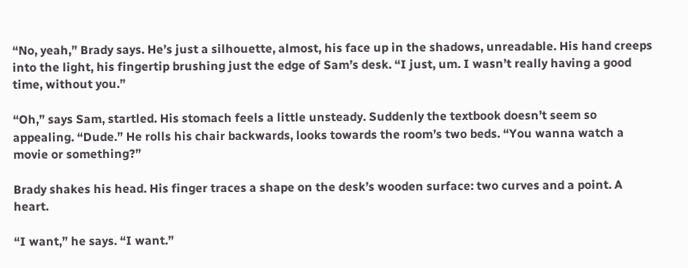“No, yeah,” Brady says. He’s just a silhouette, almost, his face up in the shadows, unreadable. His hand creeps into the light, his fingertip brushing just the edge of Sam’s desk. “I just, um. I wasn’t really having a good time, without you.”

“Oh,” says Sam, startled. His stomach feels a little unsteady. Suddenly the textbook doesn’t seem so appealing. “Dude.” He rolls his chair backwards, looks towards the room’s two beds. “You wanna watch a movie or something?”

Brady shakes his head. His finger traces a shape on the desk’s wooden surface: two curves and a point. A heart.

“I want,” he says. “I want.”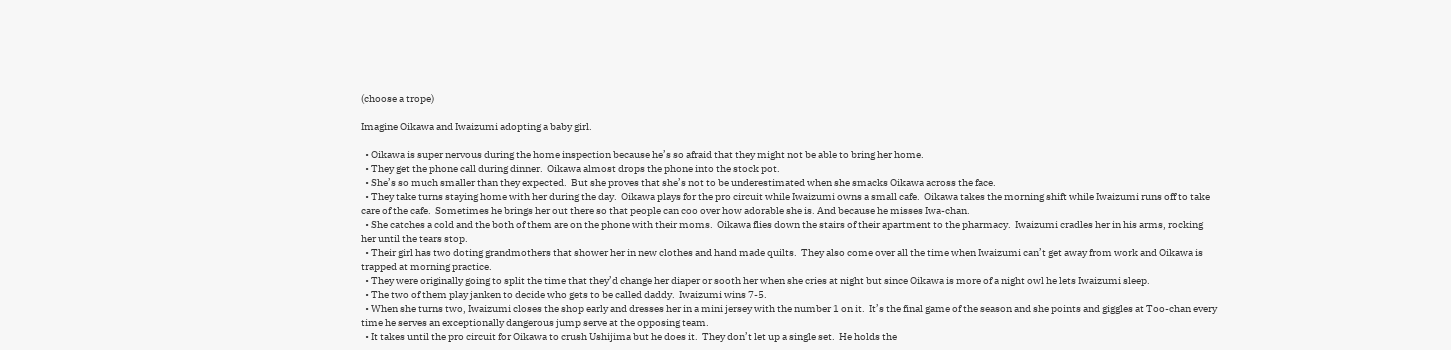(choose a trope)

Imagine Oikawa and Iwaizumi adopting a baby girl.

  • Oikawa is super nervous during the home inspection because he’s so afraid that they might not be able to bring her home.
  • They get the phone call during dinner.  Oikawa almost drops the phone into the stock pot.
  • She’s so much smaller than they expected.  But she proves that she’s not to be underestimated when she smacks Oikawa across the face.
  • They take turns staying home with her during the day.  Oikawa plays for the pro circuit while Iwaizumi owns a small cafe.  Oikawa takes the morning shift while Iwaizumi runs off to take care of the cafe.  Sometimes he brings her out there so that people can coo over how adorable she is. And because he misses Iwa-chan.
  • She catches a cold and the both of them are on the phone with their moms.  Oikawa flies down the stairs of their apartment to the pharmacy.  Iwaizumi cradles her in his arms, rocking her until the tears stop.
  • Their girl has two doting grandmothers that shower her in new clothes and hand made quilts.  They also come over all the time when Iwaizumi can’t get away from work and Oikawa is trapped at morning practice.
  • They were originally going to split the time that they’d change her diaper or sooth her when she cries at night but since Oikawa is more of a night owl he lets Iwaizumi sleep.
  • The two of them play janken to decide who gets to be called daddy.  Iwaizumi wins 7-5.
  • When she turns two, Iwaizumi closes the shop early and dresses her in a mini jersey with the number 1 on it.  It’s the final game of the season and she points and giggles at Too-chan every time he serves an exceptionally dangerous jump serve at the opposing team.
  • It takes until the pro circuit for Oikawa to crush Ushijima but he does it.  They don’t let up a single set.  He holds the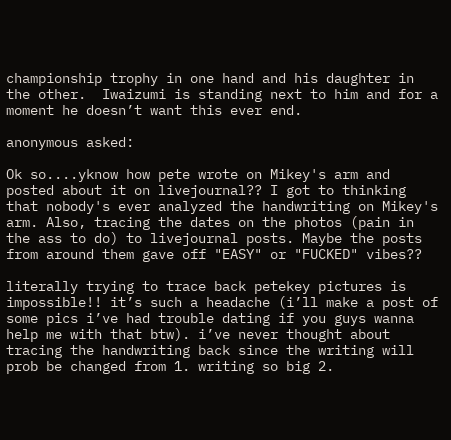championship trophy in one hand and his daughter in the other.  Iwaizumi is standing next to him and for a moment he doesn’t want this ever end.

anonymous asked:

Ok so....yknow how pete wrote on Mikey's arm and posted about it on livejournal?? I got to thinking that nobody's ever analyzed the handwriting on Mikey's arm. Also, tracing the dates on the photos (pain in the ass to do) to livejournal posts. Maybe the posts from around them gave off "EASY" or "FUCKED" vibes??

literally trying to trace back petekey pictures is impossible!! it’s such a headache (i’ll make a post of some pics i’ve had trouble dating if you guys wanna help me with that btw). i’ve never thought about tracing the handwriting back since the writing will prob be changed from 1. writing so big 2.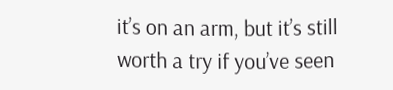it’s on an arm, but it’s still worth a try if you’ve seen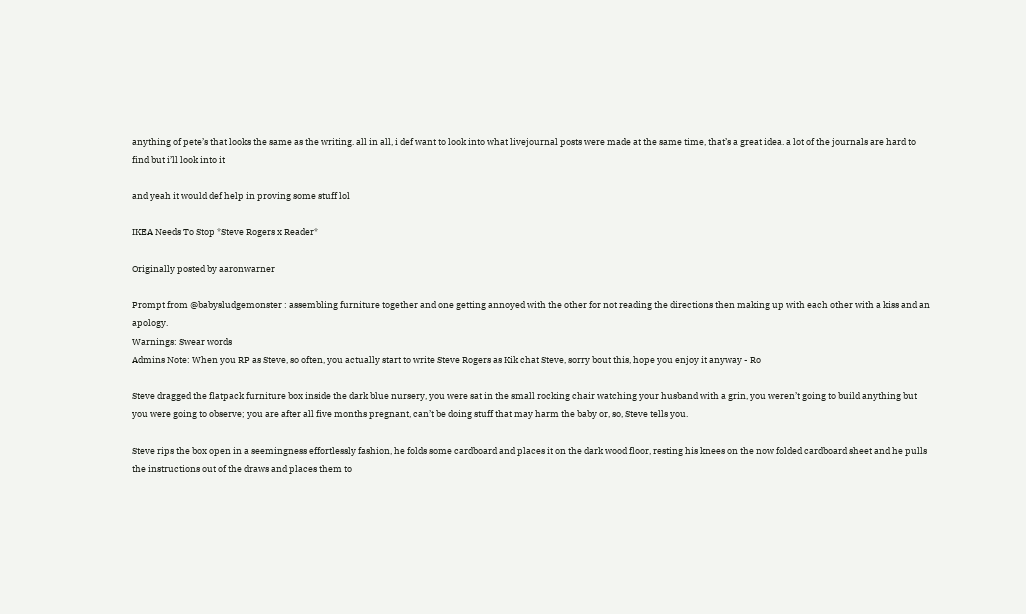anything of pete’s that looks the same as the writing. all in all, i def want to look into what livejournal posts were made at the same time, that’s a great idea. a lot of the journals are hard to find but i’ll look into it

and yeah it would def help in proving some stuff lol

IKEA Needs To Stop *Steve Rogers x Reader*

Originally posted by aaronwarner

Prompt from @babysludgemonster : assembling furniture together and one getting annoyed with the other for not reading the directions then making up with each other with a kiss and an apology.
Warnings: Swear words
Admins Note: When you RP as Steve, so often, you actually start to write Steve Rogers as Kik chat Steve, sorry bout this, hope you enjoy it anyway - Ro

Steve dragged the flatpack furniture box inside the dark blue nursery, you were sat in the small rocking chair watching your husband with a grin, you weren’t going to build anything but you were going to observe; you are after all five months pregnant, can’t be doing stuff that may harm the baby or, so, Steve tells you.

Steve rips the box open in a seemingness effortlessly fashion, he folds some cardboard and places it on the dark wood floor, resting his knees on the now folded cardboard sheet and he pulls the instructions out of the draws and places them to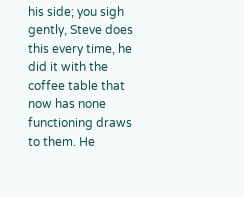his side; you sigh gently, Steve does this every time, he did it with the coffee table that now has none functioning draws to them. He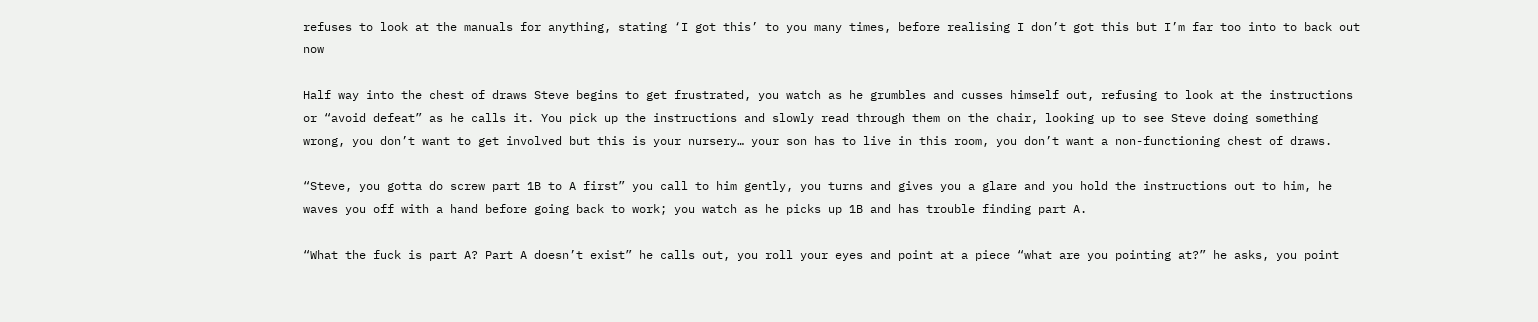refuses to look at the manuals for anything, stating ‘I got this’ to you many times, before realising I don’t got this but I’m far too into to back out now

Half way into the chest of draws Steve begins to get frustrated, you watch as he grumbles and cusses himself out, refusing to look at the instructions or “avoid defeat” as he calls it. You pick up the instructions and slowly read through them on the chair, looking up to see Steve doing something wrong, you don’t want to get involved but this is your nursery… your son has to live in this room, you don’t want a non-functioning chest of draws.

“Steve, you gotta do screw part 1B to A first” you call to him gently, you turns and gives you a glare and you hold the instructions out to him, he waves you off with a hand before going back to work; you watch as he picks up 1B and has trouble finding part A.

“What the fuck is part A? Part A doesn’t exist” he calls out, you roll your eyes and point at a piece “what are you pointing at?” he asks, you point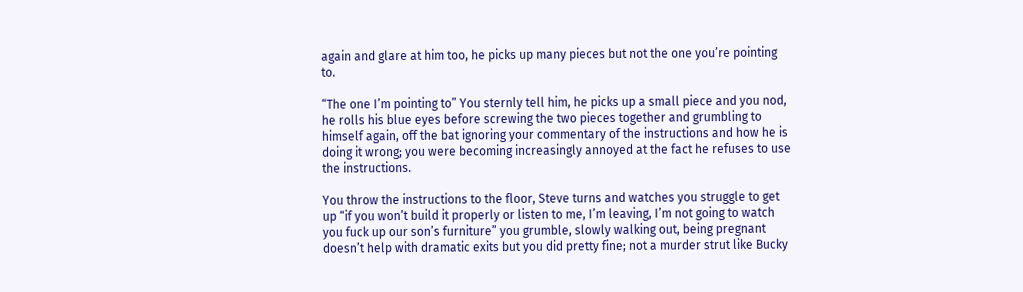again and glare at him too, he picks up many pieces but not the one you’re pointing to.

“The one I’m pointing to” You sternly tell him, he picks up a small piece and you nod, he rolls his blue eyes before screwing the two pieces together and grumbling to himself again, off the bat ignoring your commentary of the instructions and how he is doing it wrong; you were becoming increasingly annoyed at the fact he refuses to use the instructions.

You throw the instructions to the floor, Steve turns and watches you struggle to get up “if you won’t build it properly or listen to me, I’m leaving, I’m not going to watch you fuck up our son’s furniture” you grumble, slowly walking out, being pregnant doesn’t help with dramatic exits but you did pretty fine; not a murder strut like Bucky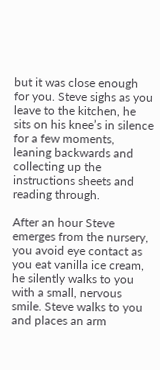but it was close enough for you. Steve sighs as you leave to the kitchen, he sits on his knee’s in silence for a few moments, leaning backwards and collecting up the instructions sheets and reading through.

After an hour Steve emerges from the nursery, you avoid eye contact as you eat vanilla ice cream, he silently walks to you with a small, nervous smile. Steve walks to you and places an arm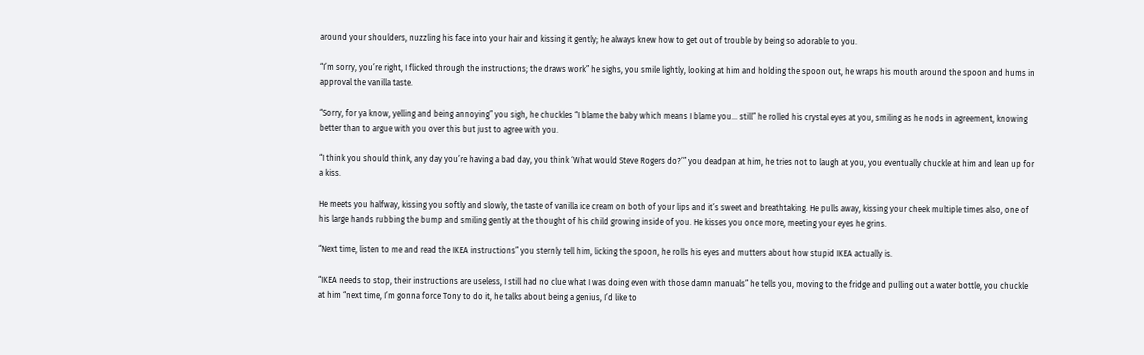around your shoulders, nuzzling his face into your hair and kissing it gently; he always knew how to get out of trouble by being so adorable to you.

“I’m sorry, you’re right, I flicked through the instructions; the draws work” he sighs, you smile lightly, looking at him and holding the spoon out, he wraps his mouth around the spoon and hums in approval the vanilla taste.

“Sorry, for ya know, yelling and being annoying” you sigh, he chuckles “I blame the baby which means I blame you… still” he rolled his crystal eyes at you, smiling as he nods in agreement, knowing better than to argue with you over this but just to agree with you.

“I think you should think, any day you’re having a bad day, you think ‘What would Steve Rogers do?’” you deadpan at him, he tries not to laugh at you, you eventually chuckle at him and lean up for a kiss.

He meets you halfway, kissing you softly and slowly, the taste of vanilla ice cream on both of your lips and it’s sweet and breathtaking. He pulls away, kissing your cheek multiple times also, one of his large hands rubbing the bump and smiling gently at the thought of his child growing inside of you. He kisses you once more, meeting your eyes he grins.

“Next time, listen to me and read the IKEA instructions” you sternly tell him, licking the spoon, he rolls his eyes and mutters about how stupid IKEA actually is.

“IKEA needs to stop, their instructions are useless, I still had no clue what I was doing even with those damn manuals” he tells you, moving to the fridge and pulling out a water bottle, you chuckle at him “next time, I’m gonna force Tony to do it, he talks about being a genius, I’d like to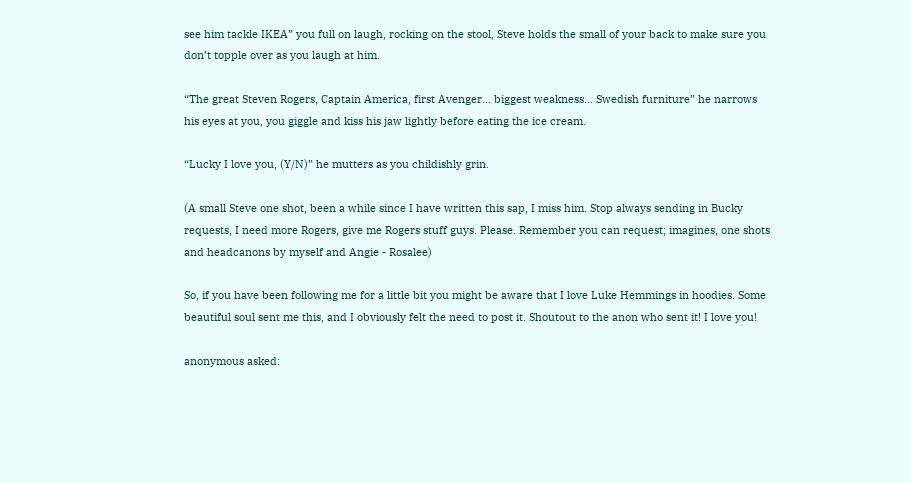see him tackle IKEA” you full on laugh, rocking on the stool, Steve holds the small of your back to make sure you don’t topple over as you laugh at him.

“The great Steven Rogers, Captain America, first Avenger… biggest weakness… Swedish furniture” he narrows his eyes at you, you giggle and kiss his jaw lightly before eating the ice cream.

“Lucky I love you, (Y/N)” he mutters as you childishly grin.

(A small Steve one shot, been a while since I have written this sap, I miss him. Stop always sending in Bucky requests, I need more Rogers, give me Rogers stuff guys. Please. Remember you can request; imagines, one shots and headcanons by myself and Angie - Rosalee)

So, if you have been following me for a little bit you might be aware that I love Luke Hemmings in hoodies. Some beautiful soul sent me this, and I obviously felt the need to post it. Shoutout to the anon who sent it! I love you!

anonymous asked: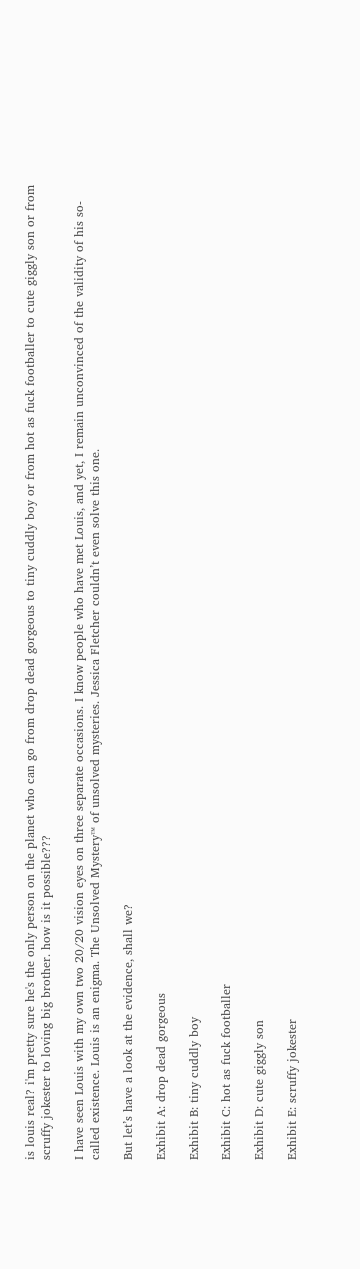is louis real? i'm pretty sure he's the only person on the planet who can go from drop dead gorgeous to tiny cuddly boy or from hot as fuck footballer to cute giggly son or from scruffy jokester to loving big brother. how is it possible???

I have seen Louis with my own two 20/20 vision eyes on three separate occasions. I know people who have met Louis, and yet, I remain unconvinced of the validity of his so-called existence. Louis is an enigma. The Unsolved Mystery™ of unsolved mysteries. Jessica Fletcher couldn’t even solve this one.

But let’s have a look at the evidence, shall we?

Exhibit A: drop dead gorgeous

Exhibit B: tiny cuddly boy

Exhibit C: hot as fuck footballer

Exhibit D: cute giggly son

Exhibit E: scruffy jokester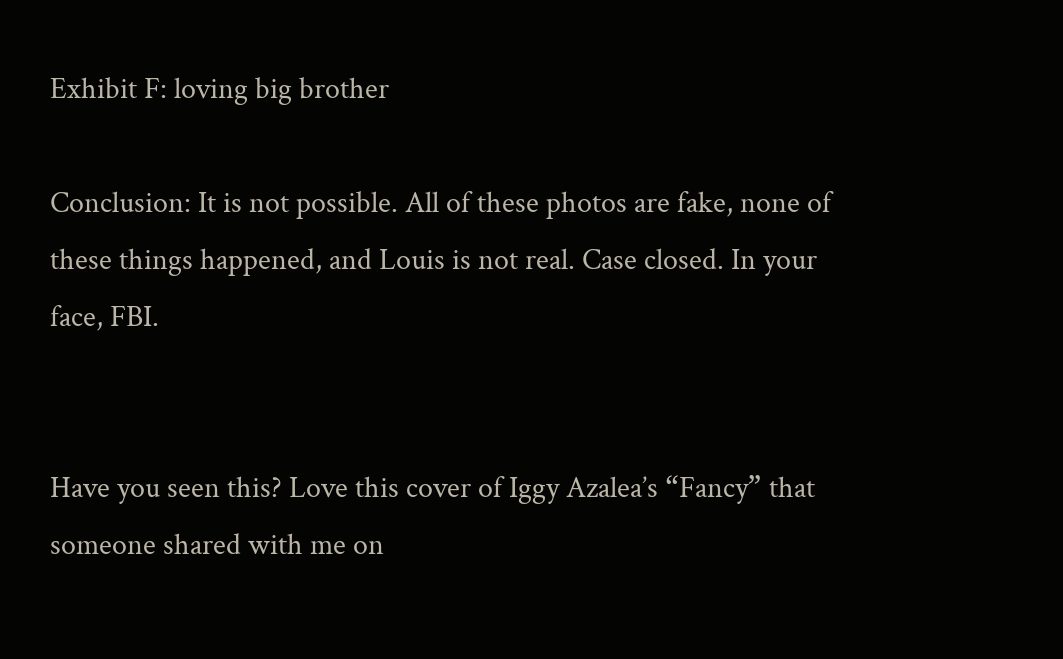Exhibit F: loving big brother

Conclusion: It is not possible. All of these photos are fake, none of these things happened, and Louis is not real. Case closed. In your face, FBI.


Have you seen this? Love this cover of Iggy Azalea’s “Fancy” that someone shared with me on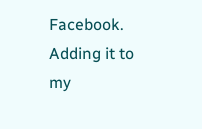Facebook. Adding it to my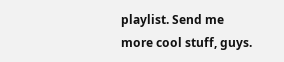playlist. Send me more cool stuff, guys.